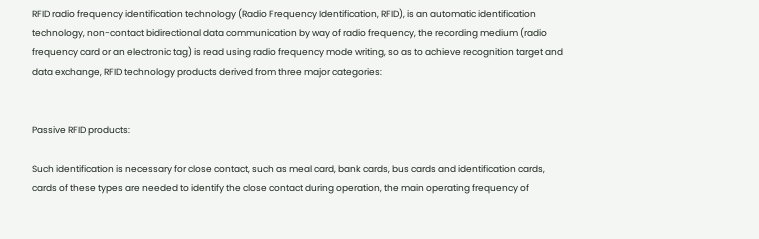RFID radio frequency identification technology (Radio Frequency Identification, RFID), is an automatic identification technology, non-contact bidirectional data communication by way of radio frequency, the recording medium (radio frequency card or an electronic tag) is read using radio frequency mode writing, so as to achieve recognition target and data exchange, RFID technology products derived from three major categories:


Passive RFID products:

Such identification is necessary for close contact, such as meal card, bank cards, bus cards and identification cards, cards of these types are needed to identify the close contact during operation, the main operating frequency of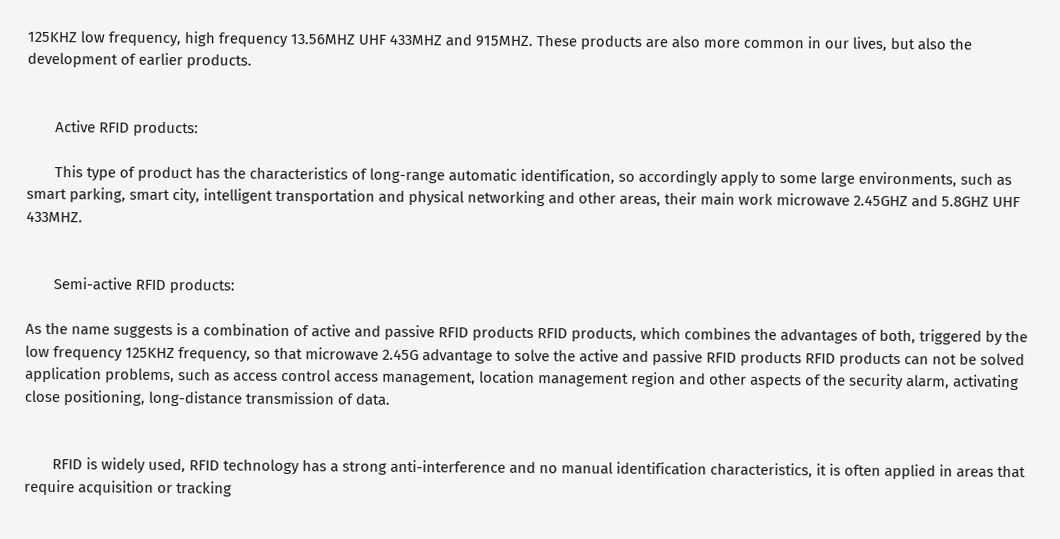125KHZ low frequency, high frequency 13.56MHZ UHF 433MHZ and 915MHZ. These products are also more common in our lives, but also the development of earlier products.


       Active RFID products:

       This type of product has the characteristics of long-range automatic identification, so accordingly apply to some large environments, such as smart parking, smart city, intelligent transportation and physical networking and other areas, their main work microwave 2.45GHZ and 5.8GHZ UHF 433MHZ.


       Semi-active RFID products:

As the name suggests is a combination of active and passive RFID products RFID products, which combines the advantages of both, triggered by the low frequency 125KHZ frequency, so that microwave 2.45G advantage to solve the active and passive RFID products RFID products can not be solved application problems, such as access control access management, location management region and other aspects of the security alarm, activating close positioning, long-distance transmission of data.


       RFID is widely used, RFID technology has a strong anti-interference and no manual identification characteristics, it is often applied in areas that require acquisition or tracking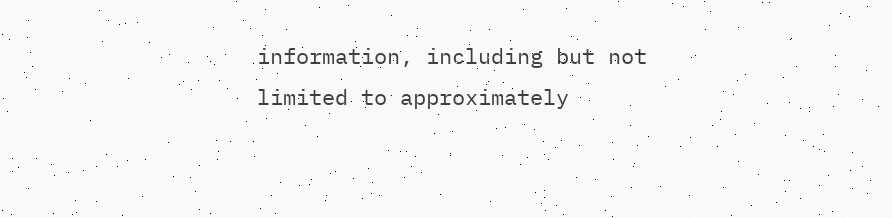information, including but not limited to approximately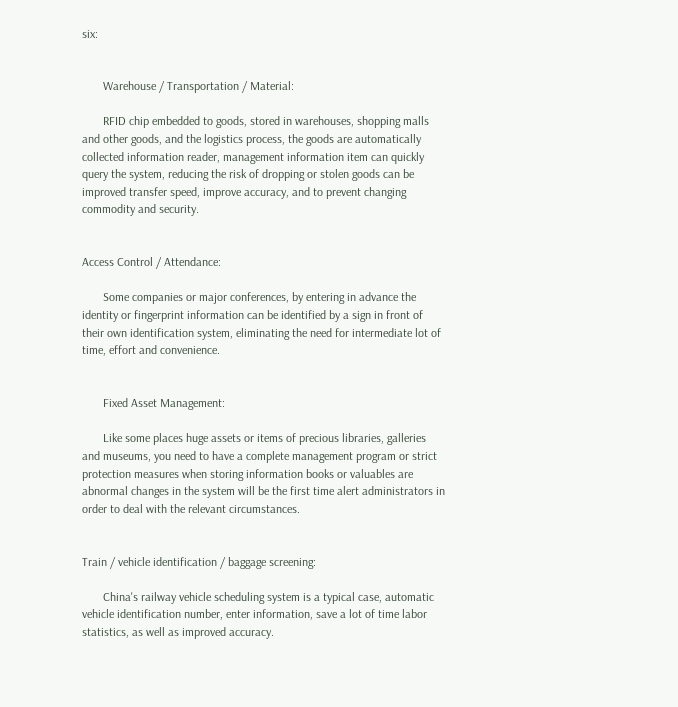six:


       Warehouse / Transportation / Material:

       RFID chip embedded to goods, stored in warehouses, shopping malls and other goods, and the logistics process, the goods are automatically collected information reader, management information item can quickly query the system, reducing the risk of dropping or stolen goods can be improved transfer speed, improve accuracy, and to prevent changing commodity and security.


Access Control / Attendance:

       Some companies or major conferences, by entering in advance the identity or fingerprint information can be identified by a sign in front of their own identification system, eliminating the need for intermediate lot of time, effort and convenience.


       Fixed Asset Management:

       Like some places huge assets or items of precious libraries, galleries and museums, you need to have a complete management program or strict protection measures when storing information books or valuables are abnormal changes in the system will be the first time alert administrators in order to deal with the relevant circumstances.


Train / vehicle identification / baggage screening:

       China's railway vehicle scheduling system is a typical case, automatic vehicle identification number, enter information, save a lot of time labor statistics, as well as improved accuracy.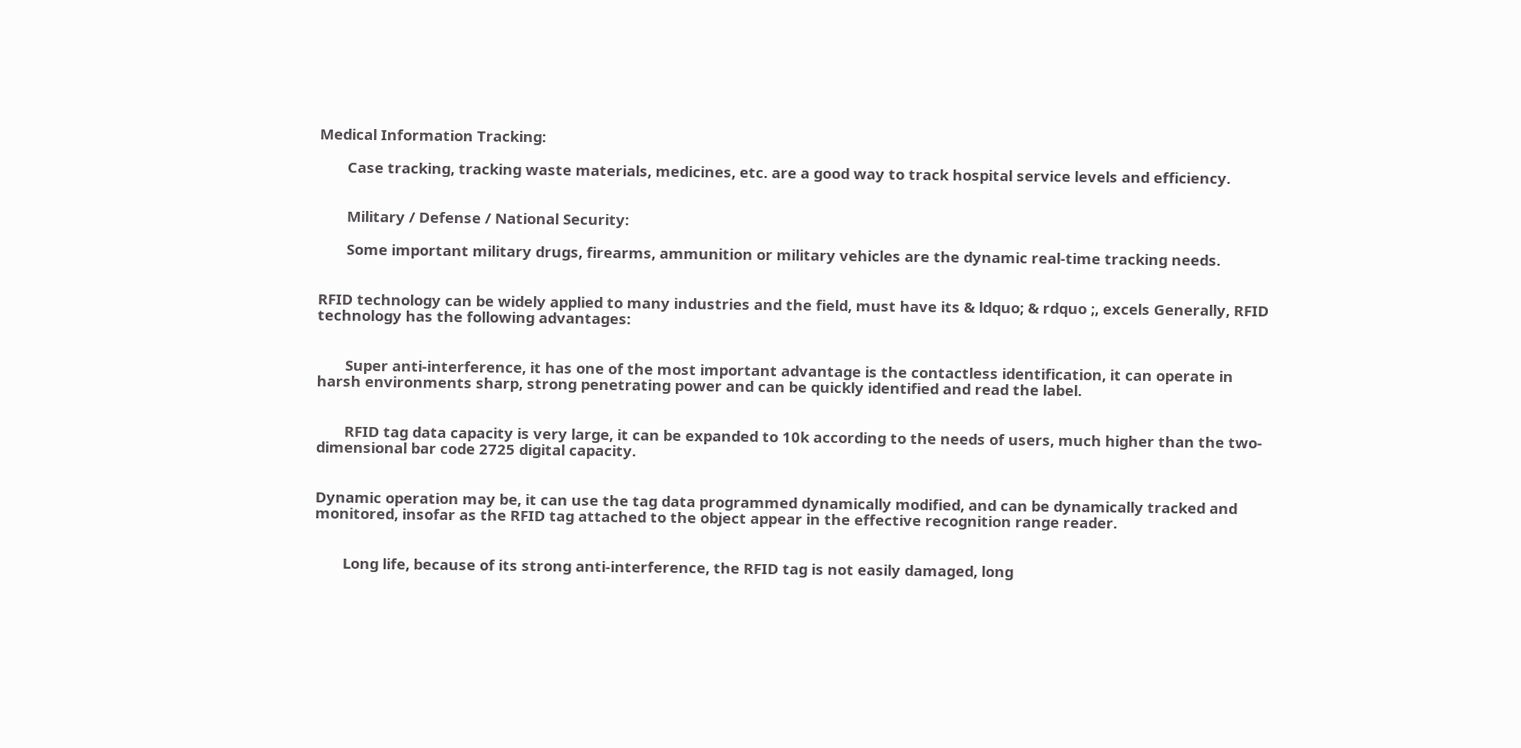Medical Information Tracking:

       Case tracking, tracking waste materials, medicines, etc. are a good way to track hospital service levels and efficiency.


       Military / Defense / National Security:

       Some important military drugs, firearms, ammunition or military vehicles are the dynamic real-time tracking needs.


RFID technology can be widely applied to many industries and the field, must have its & ldquo; & rdquo ;, excels Generally, RFID technology has the following advantages:


       Super anti-interference, it has one of the most important advantage is the contactless identification, it can operate in harsh environments sharp, strong penetrating power and can be quickly identified and read the label.


       RFID tag data capacity is very large, it can be expanded to 10k according to the needs of users, much higher than the two-dimensional bar code 2725 digital capacity.


Dynamic operation may be, it can use the tag data programmed dynamically modified, and can be dynamically tracked and monitored, insofar as the RFID tag attached to the object appear in the effective recognition range reader.


       Long life, because of its strong anti-interference, the RFID tag is not easily damaged, long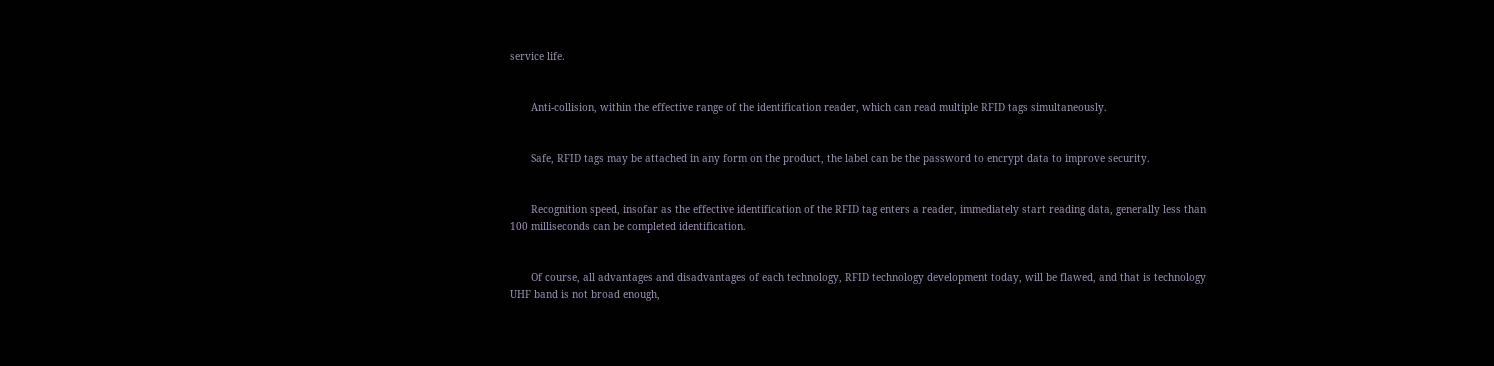service life.


       Anti-collision, within the effective range of the identification reader, which can read multiple RFID tags simultaneously.


       Safe, RFID tags may be attached in any form on the product, the label can be the password to encrypt data to improve security.


       Recognition speed, insofar as the effective identification of the RFID tag enters a reader, immediately start reading data, generally less than 100 milliseconds can be completed identification.


       Of course, all advantages and disadvantages of each technology, RFID technology development today, will be flawed, and that is technology UHF band is not broad enough,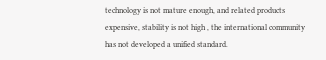technology is not mature enough, and related products expensive, stability is not high , the international community has not developed a unified standard.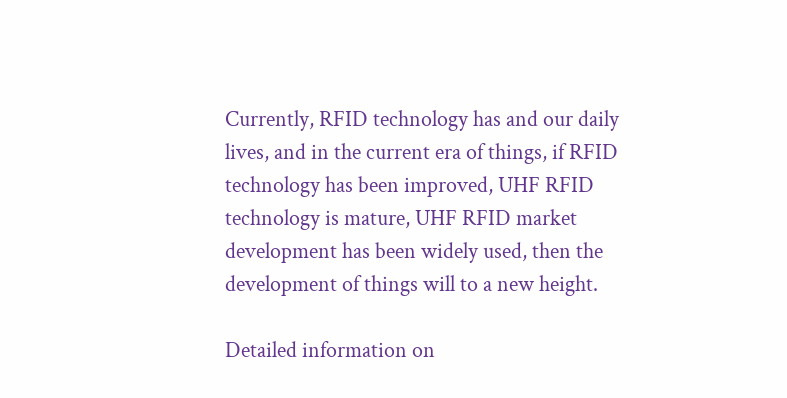Currently, RFID technology has and our daily lives, and in the current era of things, if RFID technology has been improved, UHF RFID technology is mature, UHF RFID market development has been widely used, then the development of things will to a new height.

Detailed information on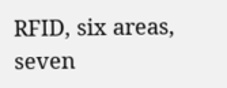RFID, six areas, seven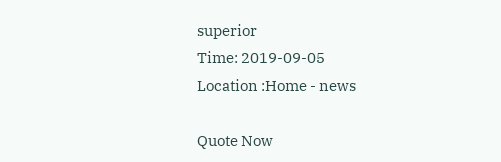superior
Time: 2019-09-05
Location :Home - news

Quote Now